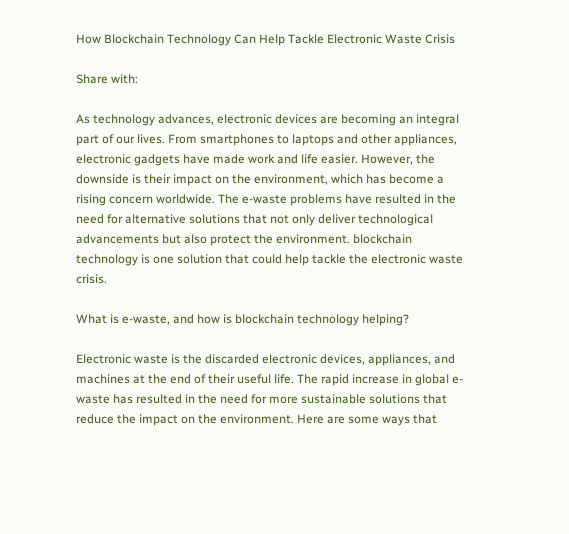How Blockchain Technology Can Help Tackle Electronic Waste Crisis

Share with:

As technology advances, electronic devices are becoming an integral part of our lives. From smartphones to laptops and other appliances, electronic gadgets have made work and life easier. However, the downside is their impact on the environment, which has become a rising concern worldwide. The e-waste problems have resulted in the need for alternative solutions that not only deliver technological advancements but also protect the environment. blockchain technology is one solution that could help tackle the electronic waste crisis.

What is e-waste, and how is blockchain technology helping?

Electronic waste is the discarded electronic devices, appliances, and machines at the end of their useful life. The rapid increase in global e-waste has resulted in the need for more sustainable solutions that reduce the impact on the environment. Here are some ways that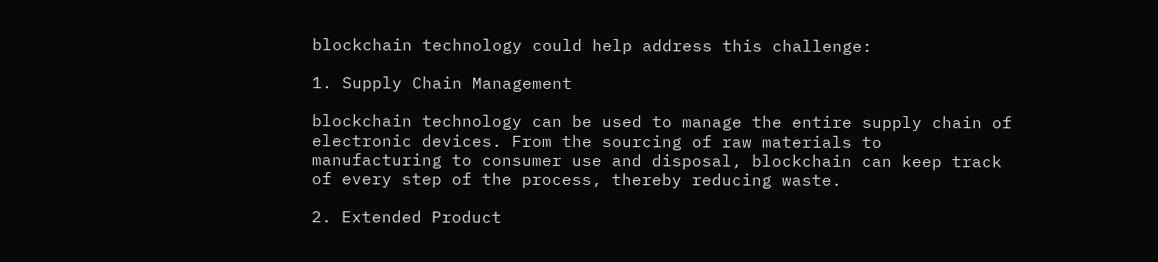blockchain technology could help address this challenge:

1. Supply Chain Management

blockchain technology can be used to manage the entire supply chain of electronic devices. From the sourcing of raw materials to manufacturing to consumer use and disposal, blockchain can keep track of every step of the process, thereby reducing waste.

2. Extended Product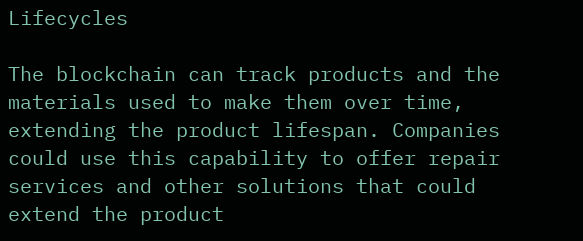Lifecycles

The blockchain can track products and the materials used to make them over time, extending the product lifespan. Companies could use this capability to offer repair services and other solutions that could extend the product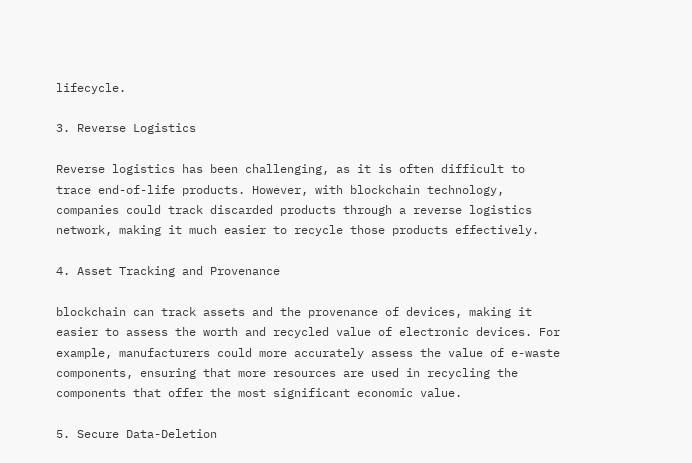lifecycle.

3. Reverse Logistics

Reverse logistics has been challenging, as it is often difficult to trace end-of-life products. However, with blockchain technology, companies could track discarded products through a reverse logistics network, making it much easier to recycle those products effectively.

4. Asset Tracking and Provenance

blockchain can track assets and the provenance of devices, making it easier to assess the worth and recycled value of electronic devices. For example, manufacturers could more accurately assess the value of e-waste components, ensuring that more resources are used in recycling the components that offer the most significant economic value.

5. Secure Data-Deletion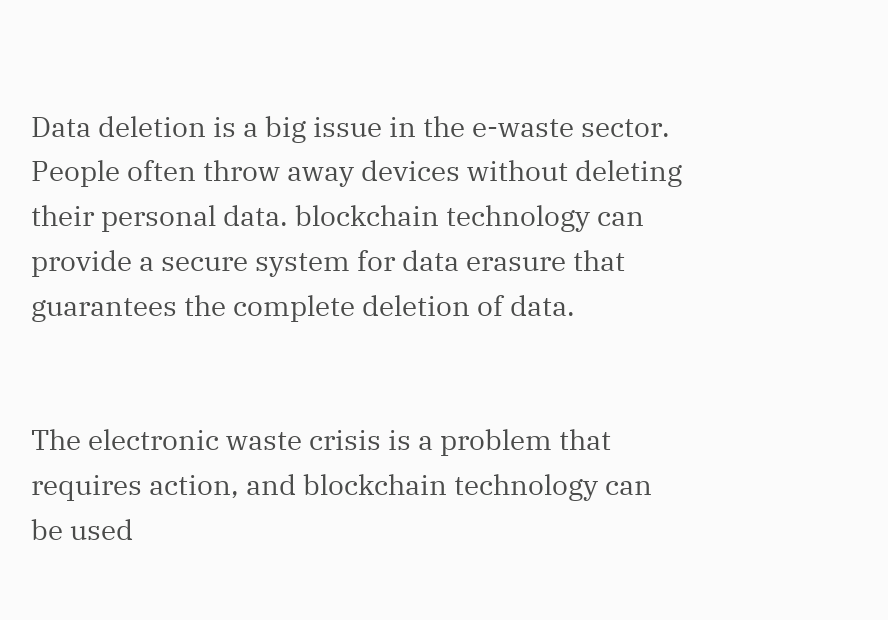Data deletion is a big issue in the e-waste sector. People often throw away devices without deleting their personal data. blockchain technology can provide a secure system for data erasure that guarantees the complete deletion of data.


The electronic waste crisis is a problem that requires action, and blockchain technology can be used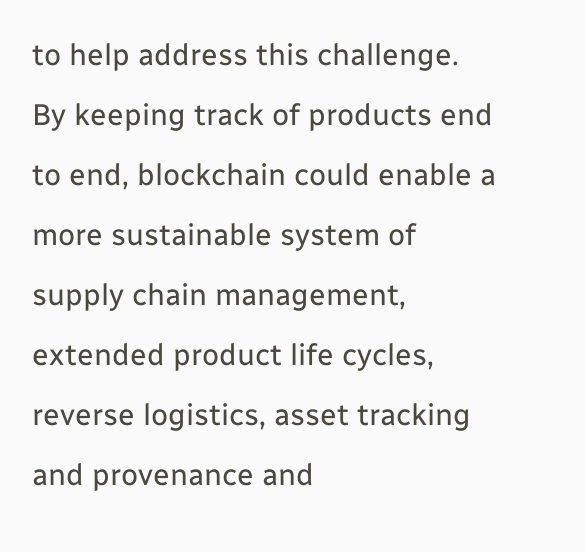to help address this challenge. By keeping track of products end to end, blockchain could enable a more sustainable system of supply chain management, extended product life cycles, reverse logistics, asset tracking and provenance and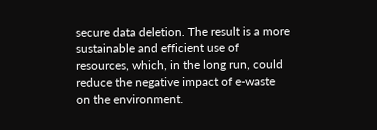secure data deletion. The result is a more sustainable and efficient use of resources, which, in the long run, could reduce the negative impact of e-waste on the environment.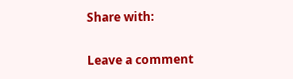Share with:

Leave a comment